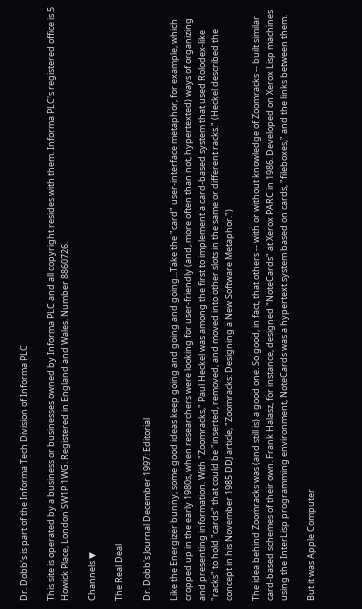Dr. Dobb's is part of the Informa Tech Division of Informa PLC

This site is operated by a business or businesses owned by Informa PLC and all copyright resides with them. Informa PLC's registered office is 5 Howick Place, London SW1P 1WG. Registered in England and Wales. Number 8860726.

Channels ▼

The Real Deal

Dr. Dobb's Journal December 1997: Editorial

Like the Energizer bunny, some good ideas keep going and going and going...Take the "card" user-interface metaphor, for example, which cropped up in the early 1980s, when researchers were looking for user-friendly (and, more often than not, hypertexted) ways of organizing and presenting information. With "Zoomracks," Paul Heckel was among the first to implement a card-based system that used Rolodex-like "racks" to hold "cards" that could be "inserted, removed, and moved into other slots in the same or different racks." (Heckel described the concept in his November 1985 DDJ article, "Zoomracks: Designing a New Software Metaphor.")

The idea behind Zoomracks was (and still is) a good one. So good, in fact, that others -- with or without knowledge of Zoomracks -- built similar card-based schemes of their own. Frank Halasz, for instance, designed "NoteCards" at Xerox PARC in 1986. Developed on Xerox Lisp machines using the InterLisp programming environment, NoteCards was a hypertext system based on cards, "fileboxes," and the links between them.

But it was Apple Computer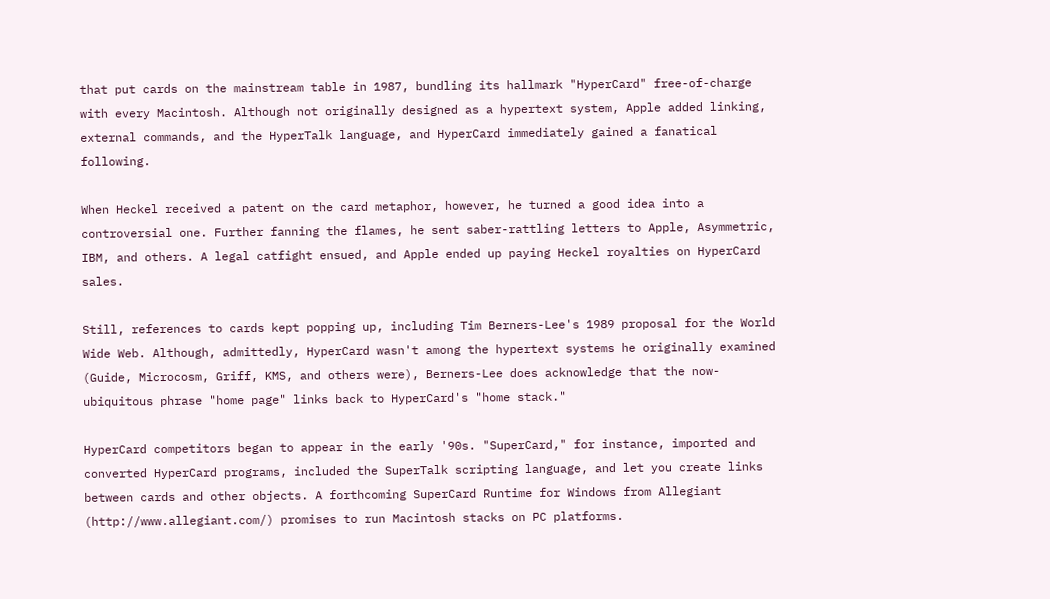that put cards on the mainstream table in 1987, bundling its hallmark "HyperCard" free-of-charge with every Macintosh. Although not originally designed as a hypertext system, Apple added linking, external commands, and the HyperTalk language, and HyperCard immediately gained a fanatical following.

When Heckel received a patent on the card metaphor, however, he turned a good idea into a controversial one. Further fanning the flames, he sent saber-rattling letters to Apple, Asymmetric, IBM, and others. A legal catfight ensued, and Apple ended up paying Heckel royalties on HyperCard sales.

Still, references to cards kept popping up, including Tim Berners-Lee's 1989 proposal for the World Wide Web. Although, admittedly, HyperCard wasn't among the hypertext systems he originally examined (Guide, Microcosm, Griff, KMS, and others were), Berners-Lee does acknowledge that the now-ubiquitous phrase "home page" links back to HyperCard's "home stack."

HyperCard competitors began to appear in the early '90s. "SuperCard," for instance, imported and converted HyperCard programs, included the SuperTalk scripting language, and let you create links between cards and other objects. A forthcoming SuperCard Runtime for Windows from Allegiant (http://www.allegiant.com/) promises to run Macintosh stacks on PC platforms.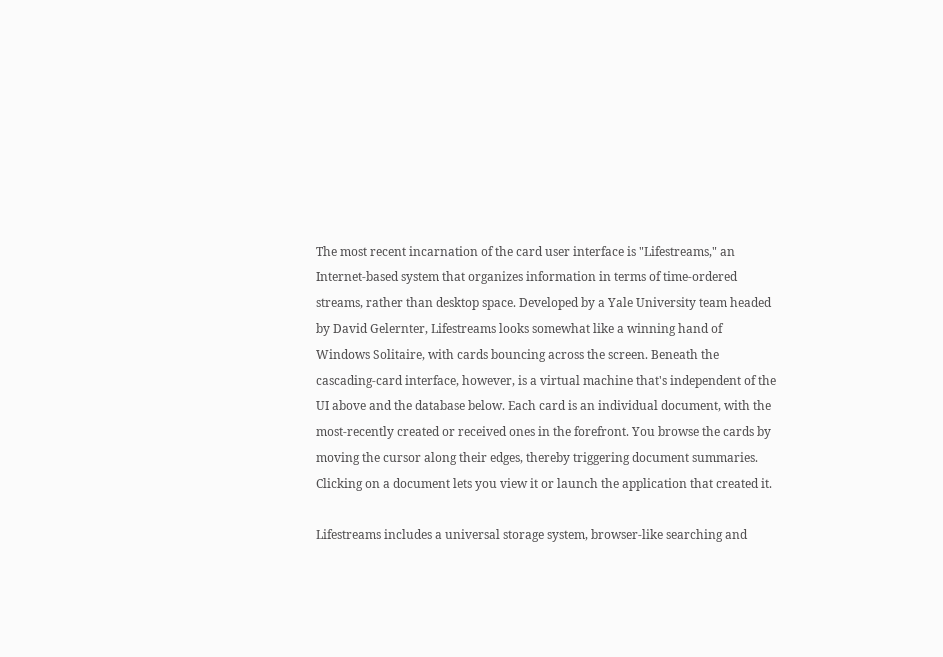The most recent incarnation of the card user interface is "Lifestreams," an Internet-based system that organizes information in terms of time-ordered streams, rather than desktop space. Developed by a Yale University team headed by David Gelernter, Lifestreams looks somewhat like a winning hand of Windows Solitaire, with cards bouncing across the screen. Beneath the cascading-card interface, however, is a virtual machine that's independent of the UI above and the database below. Each card is an individual document, with the most-recently created or received ones in the forefront. You browse the cards by moving the cursor along their edges, thereby triggering document summaries. Clicking on a document lets you view it or launch the application that created it.

Lifestreams includes a universal storage system, browser-like searching and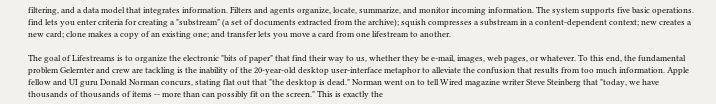filtering, and a data model that integrates information. Filters and agents organize, locate, summarize, and monitor incoming information. The system supports five basic operations. find lets you enter criteria for creating a "substream" (a set of documents extracted from the archive); squish compresses a substream in a content-dependent context; new creates a new card; clone makes a copy of an existing one; and transfer lets you move a card from one lifestream to another.

The goal of Lifestreams is to organize the electronic "bits of paper" that find their way to us, whether they be e-mail, images, web pages, or whatever. To this end, the fundamental problem Gelernter and crew are tackling is the inability of the 20-year-old desktop user-interface metaphor to alleviate the confusion that results from too much information. Apple fellow and UI guru Donald Norman concurs, stating flat out that "the desktop is dead." Norman went on to tell Wired magazine writer Steve Steinberg that "today, we have thousands of thousands of items -- more than can possibly fit on the screen." This is exactly the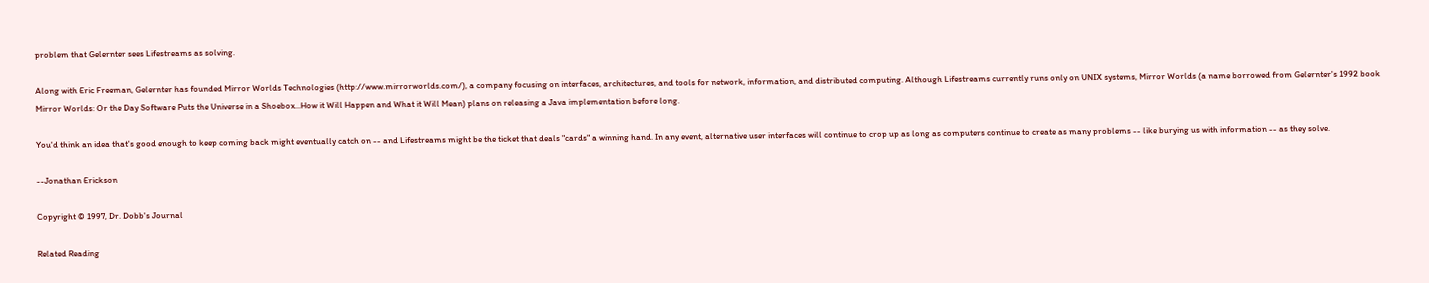problem that Gelernter sees Lifestreams as solving.

Along with Eric Freeman, Gelernter has founded Mirror Worlds Technologies (http://www.mirrorworlds.com/), a company focusing on interfaces, architectures, and tools for network, information, and distributed computing. Although Lifestreams currently runs only on UNIX systems, Mirror Worlds (a name borrowed from Gelernter's 1992 book Mirror Worlds: Or the Day Software Puts the Universe in a Shoebox...How it Will Happen and What it Will Mean) plans on releasing a Java implementation before long.

You'd think an idea that's good enough to keep coming back might eventually catch on -- and Lifestreams might be the ticket that deals "cards" a winning hand. In any event, alternative user interfaces will continue to crop up as long as computers continue to create as many problems -- like burying us with information -- as they solve.

--Jonathan Erickson

Copyright © 1997, Dr. Dobb's Journal

Related Reading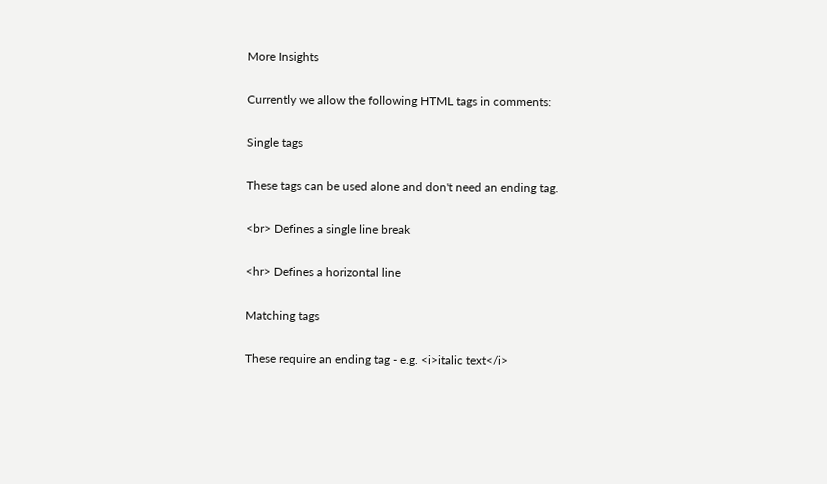More Insights

Currently we allow the following HTML tags in comments:

Single tags

These tags can be used alone and don't need an ending tag.

<br> Defines a single line break

<hr> Defines a horizontal line

Matching tags

These require an ending tag - e.g. <i>italic text</i>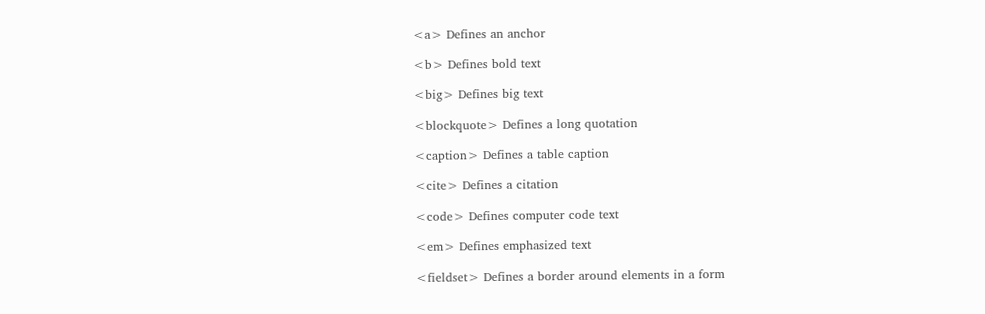<a> Defines an anchor

<b> Defines bold text

<big> Defines big text

<blockquote> Defines a long quotation

<caption> Defines a table caption

<cite> Defines a citation

<code> Defines computer code text

<em> Defines emphasized text

<fieldset> Defines a border around elements in a form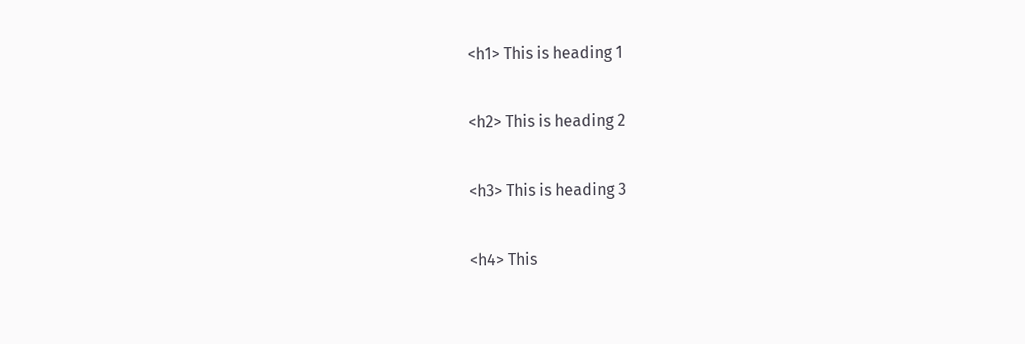<h1> This is heading 1

<h2> This is heading 2

<h3> This is heading 3

<h4> This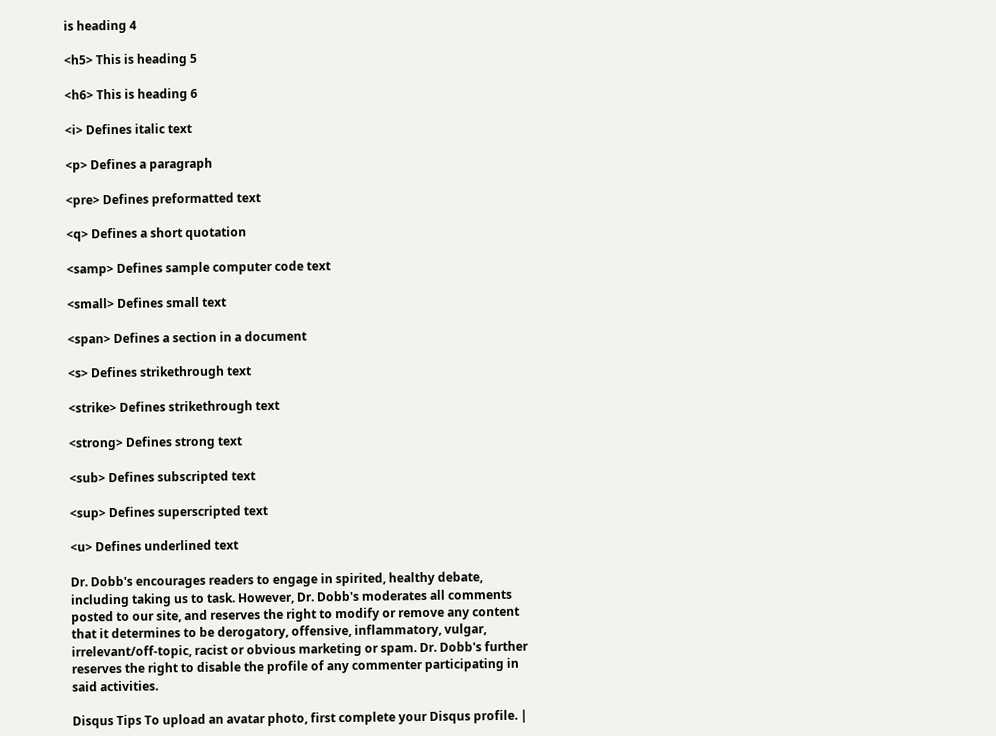is heading 4

<h5> This is heading 5

<h6> This is heading 6

<i> Defines italic text

<p> Defines a paragraph

<pre> Defines preformatted text

<q> Defines a short quotation

<samp> Defines sample computer code text

<small> Defines small text

<span> Defines a section in a document

<s> Defines strikethrough text

<strike> Defines strikethrough text

<strong> Defines strong text

<sub> Defines subscripted text

<sup> Defines superscripted text

<u> Defines underlined text

Dr. Dobb's encourages readers to engage in spirited, healthy debate, including taking us to task. However, Dr. Dobb's moderates all comments posted to our site, and reserves the right to modify or remove any content that it determines to be derogatory, offensive, inflammatory, vulgar, irrelevant/off-topic, racist or obvious marketing or spam. Dr. Dobb's further reserves the right to disable the profile of any commenter participating in said activities.

Disqus Tips To upload an avatar photo, first complete your Disqus profile. |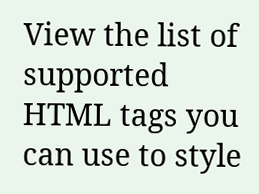View the list of supported HTML tags you can use to style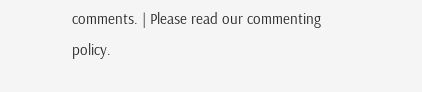comments. | Please read our commenting policy.